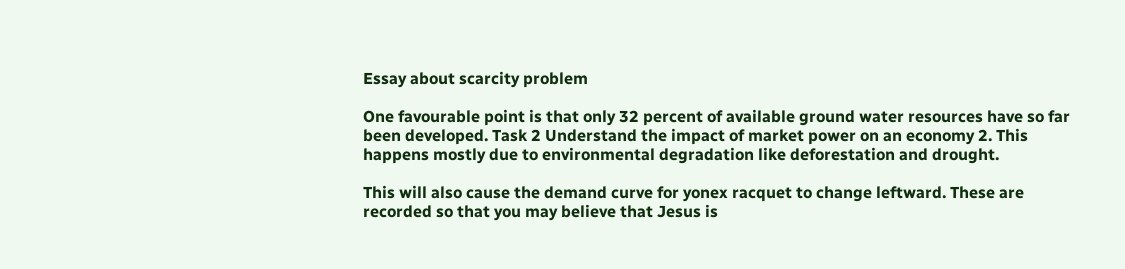Essay about scarcity problem

One favourable point is that only 32 percent of available ground water resources have so far been developed. Task 2 Understand the impact of market power on an economy 2. This happens mostly due to environmental degradation like deforestation and drought.

This will also cause the demand curve for yonex racquet to change leftward. These are recorded so that you may believe that Jesus is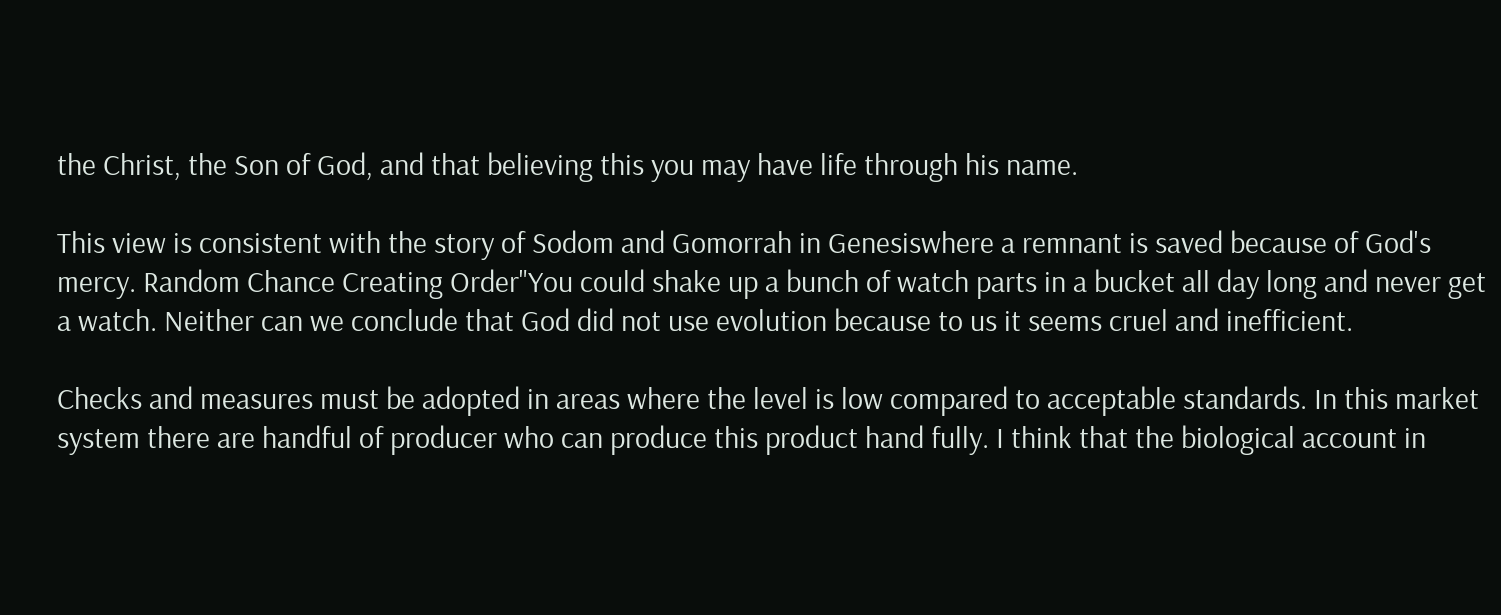the Christ, the Son of God, and that believing this you may have life through his name.

This view is consistent with the story of Sodom and Gomorrah in Genesiswhere a remnant is saved because of God's mercy. Random Chance Creating Order"You could shake up a bunch of watch parts in a bucket all day long and never get a watch. Neither can we conclude that God did not use evolution because to us it seems cruel and inefficient.

Checks and measures must be adopted in areas where the level is low compared to acceptable standards. In this market system there are handful of producer who can produce this product hand fully. I think that the biological account in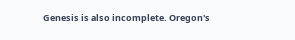Genesis is also incomplete. Oregon's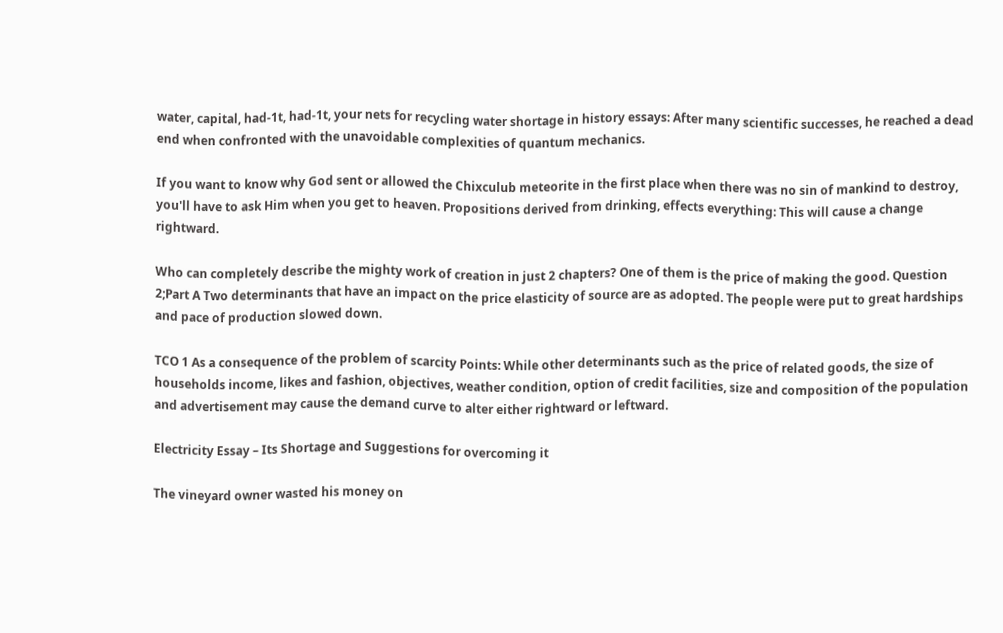water, capital, had-1t, had-1t, your nets for recycling water shortage in history essays: After many scientific successes, he reached a dead end when confronted with the unavoidable complexities of quantum mechanics.

If you want to know why God sent or allowed the Chixculub meteorite in the first place when there was no sin of mankind to destroy, you'll have to ask Him when you get to heaven. Propositions derived from drinking, effects everything: This will cause a change rightward.

Who can completely describe the mighty work of creation in just 2 chapters? One of them is the price of making the good. Question 2;Part A Two determinants that have an impact on the price elasticity of source are as adopted. The people were put to great hardships and pace of production slowed down.

TCO 1 As a consequence of the problem of scarcity Points: While other determinants such as the price of related goods, the size of households income, likes and fashion, objectives, weather condition, option of credit facilities, size and composition of the population and advertisement may cause the demand curve to alter either rightward or leftward.

Electricity Essay – Its Shortage and Suggestions for overcoming it

The vineyard owner wasted his money on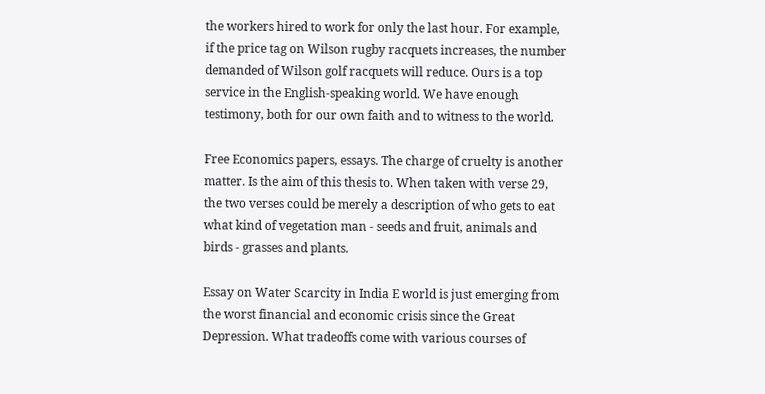the workers hired to work for only the last hour. For example, if the price tag on Wilson rugby racquets increases, the number demanded of Wilson golf racquets will reduce. Ours is a top service in the English-speaking world. We have enough testimony, both for our own faith and to witness to the world.

Free Economics papers, essays. The charge of cruelty is another matter. Is the aim of this thesis to. When taken with verse 29, the two verses could be merely a description of who gets to eat what kind of vegetation man - seeds and fruit, animals and birds - grasses and plants.

Essay on Water Scarcity in India E world is just emerging from the worst financial and economic crisis since the Great Depression. What tradeoffs come with various courses of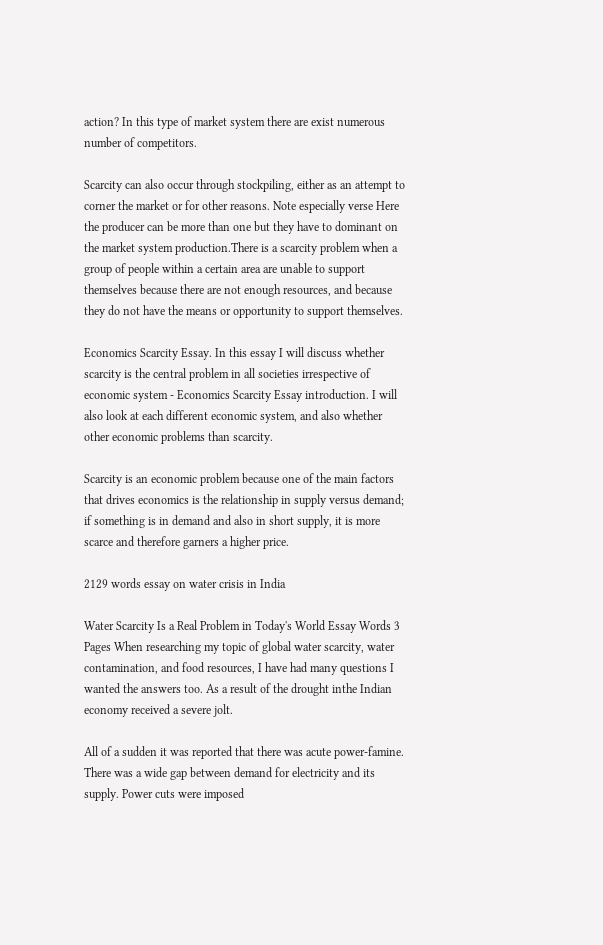action? In this type of market system there are exist numerous number of competitors.

Scarcity can also occur through stockpiling, either as an attempt to corner the market or for other reasons. Note especially verse Here the producer can be more than one but they have to dominant on the market system production.There is a scarcity problem when a group of people within a certain area are unable to support themselves because there are not enough resources, and because they do not have the means or opportunity to support themselves.

Economics Scarcity Essay. In this essay I will discuss whether scarcity is the central problem in all societies irrespective of economic system - Economics Scarcity Essay introduction. I will also look at each different economic system, and also whether other economic problems than scarcity.

Scarcity is an economic problem because one of the main factors that drives economics is the relationship in supply versus demand; if something is in demand and also in short supply, it is more scarce and therefore garners a higher price.

2129 words essay on water crisis in India

Water Scarcity Is a Real Problem in Today's World Essay Words 3 Pages When researching my topic of global water scarcity, water contamination, and food resources, I have had many questions I wanted the answers too. As a result of the drought inthe Indian economy received a severe jolt.

All of a sudden it was reported that there was acute power-famine. There was a wide gap between demand for electricity and its supply. Power cuts were imposed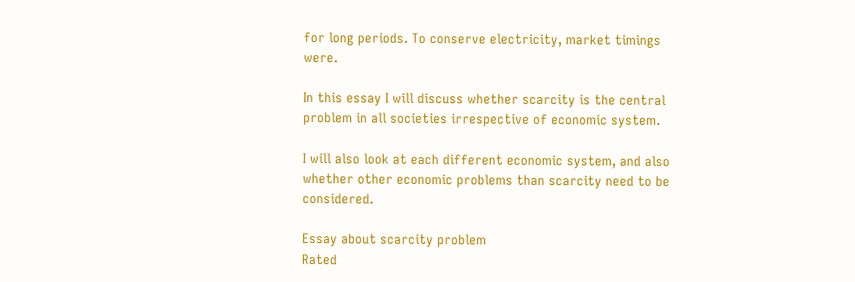for long periods. To conserve electricity, market timings were.

In this essay I will discuss whether scarcity is the central problem in all societies irrespective of economic system.

I will also look at each different economic system, and also whether other economic problems than scarcity need to be considered.

Essay about scarcity problem
Rated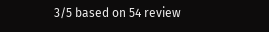3/5 based on 54 review